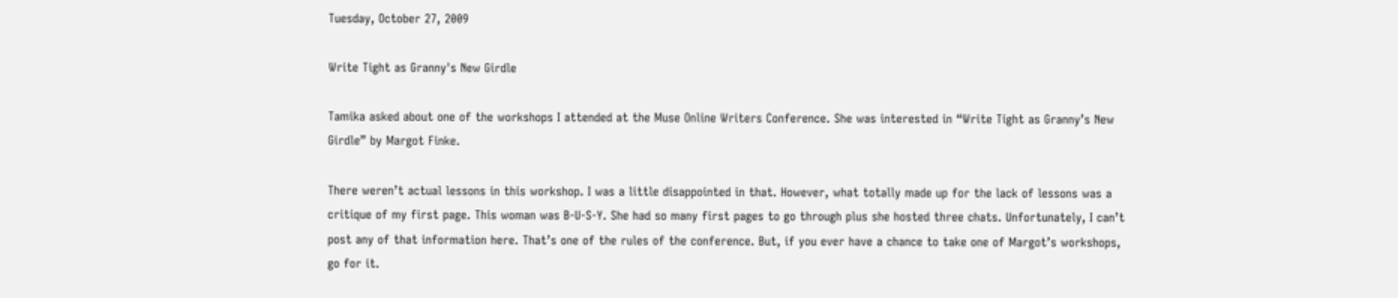Tuesday, October 27, 2009

Write Tight as Granny's New Girdle

Tamika asked about one of the workshops I attended at the Muse Online Writers Conference. She was interested in “Write Tight as Granny’s New Girdle” by Margot Finke.

There weren’t actual lessons in this workshop. I was a little disappointed in that. However, what totally made up for the lack of lessons was a critique of my first page. This woman was B-U-S-Y. She had so many first pages to go through plus she hosted three chats. Unfortunately, I can’t post any of that information here. That’s one of the rules of the conference. But, if you ever have a chance to take one of Margot’s workshops, go for it.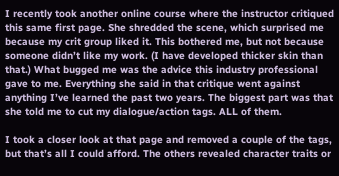I recently took another online course where the instructor critiqued this same first page. She shredded the scene, which surprised me because my crit group liked it. This bothered me, but not because someone didn’t like my work. (I have developed thicker skin than that.) What bugged me was the advice this industry professional gave to me. Everything she said in that critique went against anything I’ve learned the past two years. The biggest part was that she told me to cut my dialogue/action tags. ALL of them.

I took a closer look at that page and removed a couple of the tags, but that’s all I could afford. The others revealed character traits or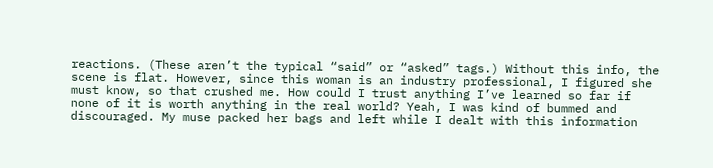reactions. (These aren’t the typical “said” or “asked” tags.) Without this info, the scene is flat. However, since this woman is an industry professional, I figured she must know, so that crushed me. How could I trust anything I’ve learned so far if none of it is worth anything in the real world? Yeah, I was kind of bummed and discouraged. My muse packed her bags and left while I dealt with this information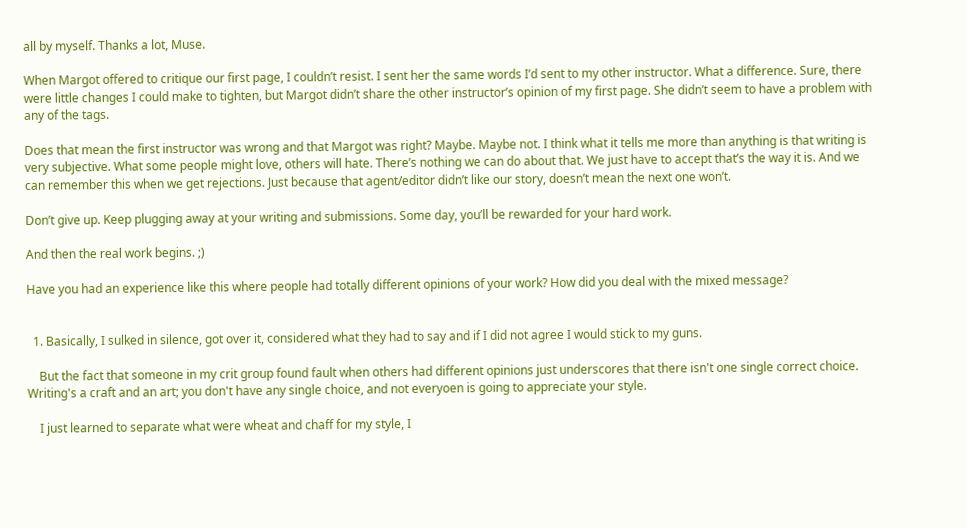all by myself. Thanks a lot, Muse.

When Margot offered to critique our first page, I couldn’t resist. I sent her the same words I’d sent to my other instructor. What a difference. Sure, there were little changes I could make to tighten, but Margot didn’t share the other instructor’s opinion of my first page. She didn’t seem to have a problem with any of the tags.

Does that mean the first instructor was wrong and that Margot was right? Maybe. Maybe not. I think what it tells me more than anything is that writing is very subjective. What some people might love, others will hate. There’s nothing we can do about that. We just have to accept that’s the way it is. And we can remember this when we get rejections. Just because that agent/editor didn’t like our story, doesn’t mean the next one won’t.

Don’t give up. Keep plugging away at your writing and submissions. Some day, you’ll be rewarded for your hard work.

And then the real work begins. ;)

Have you had an experience like this where people had totally different opinions of your work? How did you deal with the mixed message?


  1. Basically, I sulked in silence, got over it, considered what they had to say and if I did not agree I would stick to my guns.

    But the fact that someone in my crit group found fault when others had different opinions just underscores that there isn't one single correct choice. Writing's a craft and an art; you don't have any single choice, and not everyoen is going to appreciate your style.

    I just learned to separate what were wheat and chaff for my style, I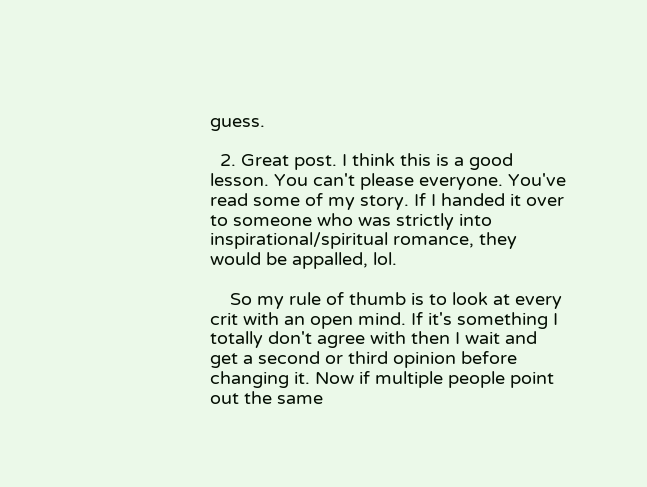guess.

  2. Great post. I think this is a good lesson. You can't please everyone. You've read some of my story. If I handed it over to someone who was strictly into inspirational/spiritual romance, they would be appalled, lol.

    So my rule of thumb is to look at every crit with an open mind. If it's something I totally don't agree with then I wait and get a second or third opinion before changing it. Now if multiple people point out the same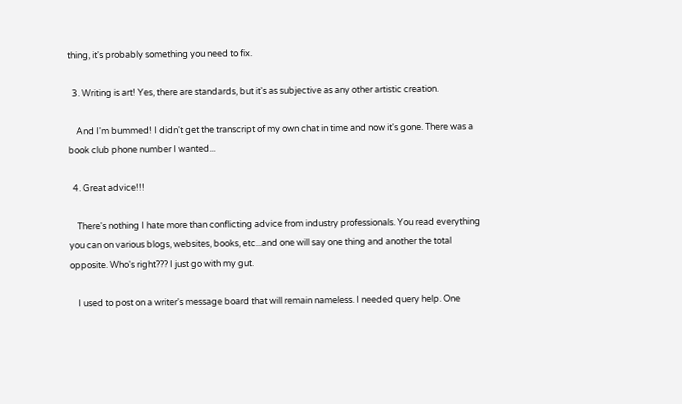thing, it's probably something you need to fix.

  3. Writing is art! Yes, there are standards, but it's as subjective as any other artistic creation.

    And I'm bummed! I didn't get the transcript of my own chat in time and now it's gone. There was a book club phone number I wanted...

  4. Great advice!!!

    There's nothing I hate more than conflicting advice from industry professionals. You read everything you can on various blogs, websites, books, etc...and one will say one thing and another the total opposite. Who's right??? I just go with my gut.

    I used to post on a writer's message board that will remain nameless. I needed query help. One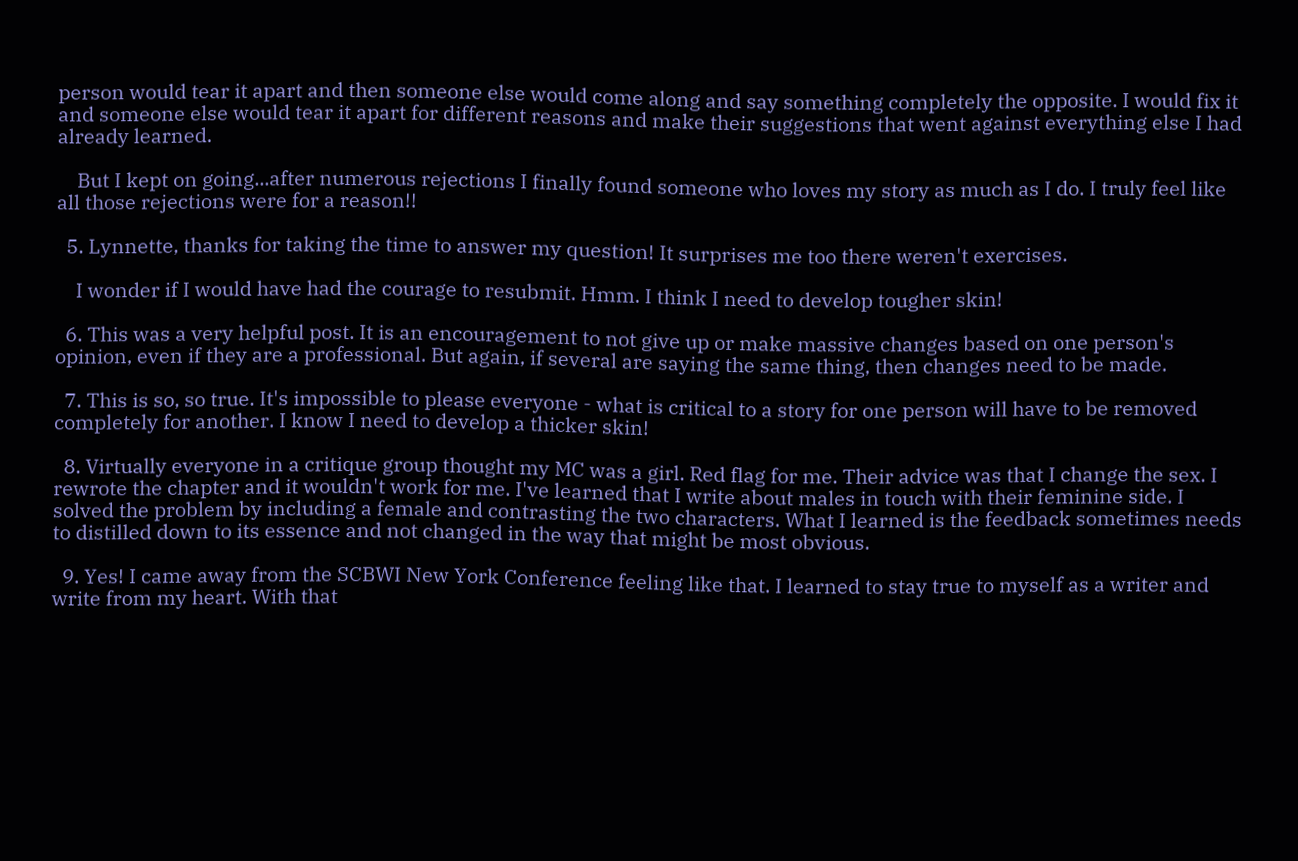person would tear it apart and then someone else would come along and say something completely the opposite. I would fix it and someone else would tear it apart for different reasons and make their suggestions that went against everything else I had already learned.

    But I kept on going...after numerous rejections I finally found someone who loves my story as much as I do. I truly feel like all those rejections were for a reason!!

  5. Lynnette, thanks for taking the time to answer my question! It surprises me too there weren't exercises.

    I wonder if I would have had the courage to resubmit. Hmm. I think I need to develop tougher skin!

  6. This was a very helpful post. It is an encouragement to not give up or make massive changes based on one person's opinion, even if they are a professional. But again, if several are saying the same thing, then changes need to be made.

  7. This is so, so true. It's impossible to please everyone - what is critical to a story for one person will have to be removed completely for another. I know I need to develop a thicker skin!

  8. Virtually everyone in a critique group thought my MC was a girl. Red flag for me. Their advice was that I change the sex. I rewrote the chapter and it wouldn't work for me. I've learned that I write about males in touch with their feminine side. I solved the problem by including a female and contrasting the two characters. What I learned is the feedback sometimes needs to distilled down to its essence and not changed in the way that might be most obvious.

  9. Yes! I came away from the SCBWI New York Conference feeling like that. I learned to stay true to myself as a writer and write from my heart. With that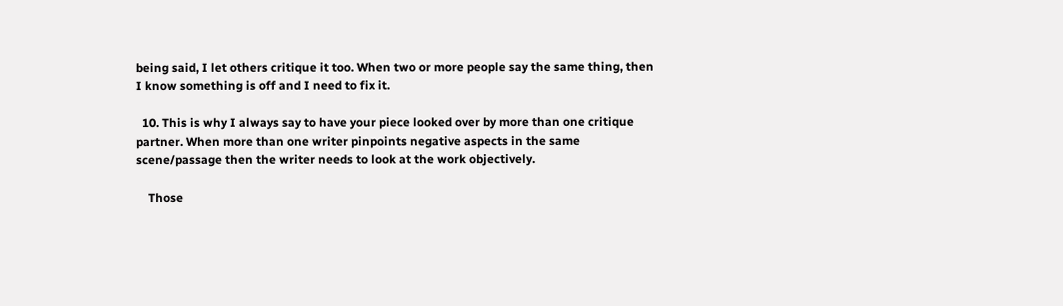being said, I let others critique it too. When two or more people say the same thing, then I know something is off and I need to fix it.

  10. This is why I always say to have your piece looked over by more than one critique partner. When more than one writer pinpoints negative aspects in the same scene/passage then the writer needs to look at the work objectively.

    Those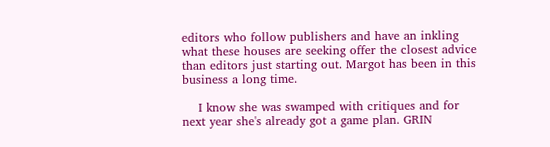editors who follow publishers and have an inkling what these houses are seeking offer the closest advice than editors just starting out. Margot has been in this business a long time.

    I know she was swamped with critiques and for next year she's already got a game plan. GRIN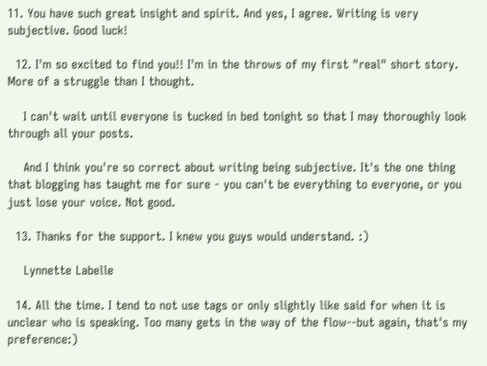11. You have such great insight and spirit. And yes, I agree. Writing is very subjective. Good luck!

  12. I'm so excited to find you!! I'm in the throws of my first "real" short story. More of a struggle than I thought.

    I can't wait until everyone is tucked in bed tonight so that I may thoroughly look through all your posts.

    And I think you're so correct about writing being subjective. It's the one thing that blogging has taught me for sure - you can't be everything to everyone, or you just lose your voice. Not good.

  13. Thanks for the support. I knew you guys would understand. :)

    Lynnette Labelle

  14. All the time. I tend to not use tags or only slightly like said for when it is unclear who is speaking. Too many gets in the way of the flow--but again, that's my preference:)